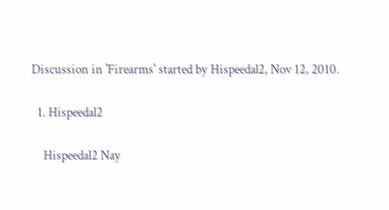Discussion in 'Firearms' started by Hispeedal2, Nov 12, 2010.

  1. Hispeedal2

    Hispeedal2 Nay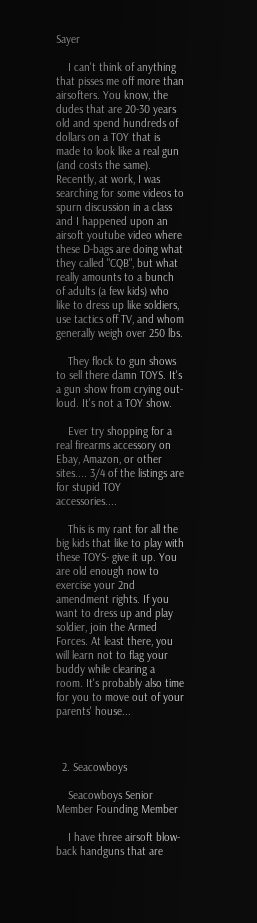Sayer

    I can't think of anything that pisses me off more than airsofters. You know, the dudes that are 20-30 years old and spend hundreds of dollars on a TOY that is made to look like a real gun (and costs the same). Recently, at work, I was searching for some videos to spurn discussion in a class and I happened upon an airsoft youtube video where these D-bags are doing what they called "CQB", but what really amounts to a bunch of adults (a few kids) who like to dress up like soldiers, use tactics off TV, and whom generally weigh over 250 lbs.

    They flock to gun shows to sell there damn TOYS. It's a gun show from crying out-loud. It's not a TOY show.

    Ever try shopping for a real firearms accessory on Ebay, Amazon, or other sites.... 3/4 of the listings are for stupid TOY accessories....

    This is my rant for all the big kids that like to play with these TOYS- give it up. You are old enough now to exercise your 2nd amendment rights. If you want to dress up and play soldier, join the Armed Forces. At least there, you will learn not to flag your buddy while clearing a room. It's probably also time for you to move out of your parents' house...



  2. Seacowboys

    Seacowboys Senior Member Founding Member

    I have three airsoft blow-back handguns that are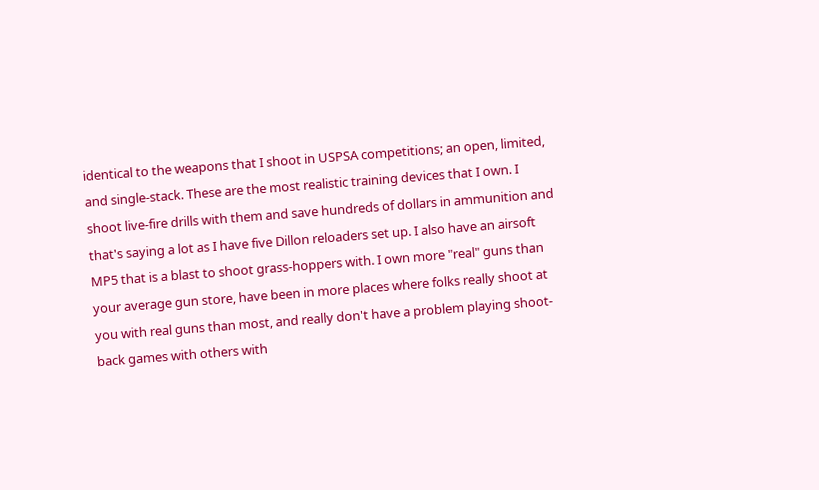identical to the weapons that I shoot in USPSA competitions; an open, limited, and single-stack. These are the most realistic training devices that I own. I shoot live-fire drills with them and save hundreds of dollars in ammunition and that's saying a lot as I have five Dillon reloaders set up. I also have an airsoft MP5 that is a blast to shoot grass-hoppers with. I own more "real" guns than your average gun store, have been in more places where folks really shoot at you with real guns than most, and really don't have a problem playing shoot-back games with others with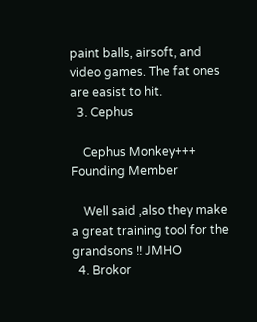paint balls, airsoft, and video games. The fat ones are easist to hit.
  3. Cephus

    Cephus Monkey+++ Founding Member

    Well said ,also they make a great training tool for the grandsons !! JMHO
  4. Brokor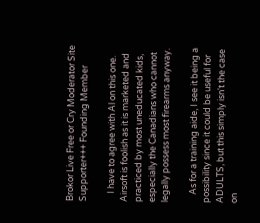Brokor Live Free or Cry Moderator Site Supporter+++ Founding Member

    I have to agree with Al on this one. Airsoft is foolish as it is marketed and practiced by most uneducated kids, especially the Canadians who cannot legally possess most firearms anyway.

    As for a training aide, I see it being a possibility since it could be useful for ADULTS, but this simply isn't the case on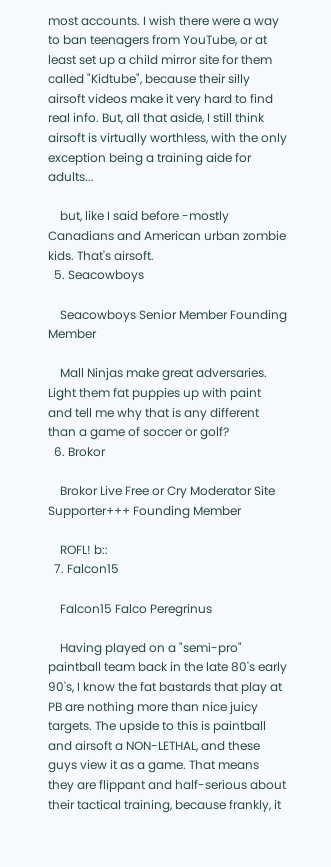most accounts. I wish there were a way to ban teenagers from YouTube, or at least set up a child mirror site for them called "Kidtube", because their silly airsoft videos make it very hard to find real info. But, all that aside, I still think airsoft is virtually worthless, with the only exception being a training aide for adults...

    but, like I said before -mostly Canadians and American urban zombie kids. That's airsoft.
  5. Seacowboys

    Seacowboys Senior Member Founding Member

    Mall Ninjas make great adversaries. Light them fat puppies up with paint and tell me why that is any different than a game of soccer or golf?
  6. Brokor

    Brokor Live Free or Cry Moderator Site Supporter+++ Founding Member

    ROFL! b::
  7. Falcon15

    Falcon15 Falco Peregrinus

    Having played on a "semi-pro" paintball team back in the late 80's early 90's, I know the fat bastards that play at PB are nothing more than nice juicy targets. The upside to this is paintball and airsoft a NON-LETHAL, and these guys view it as a game. That means they are flippant and half-serious about their tactical training, because frankly, it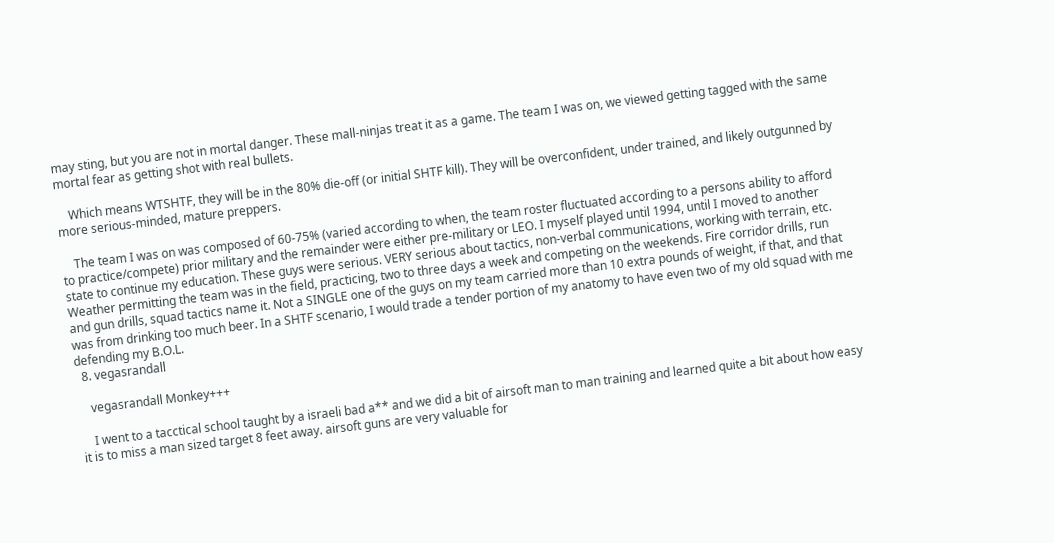may sting, but you are not in mortal danger. These mall-ninjas treat it as a game. The team I was on, we viewed getting tagged with the same mortal fear as getting shot with real bullets.

    Which means WTSHTF, they will be in the 80% die-off (or initial SHTF kill). They will be overconfident, under trained, and likely outgunned by more serious-minded, mature preppers.

    The team I was on was composed of 60-75% (varied according to when, the team roster fluctuated according to a persons ability to afford to practice/compete) prior military and the remainder were either pre-military or LEO. I myself played until 1994, until I moved to another state to continue my education. These guys were serious. VERY serious about tactics, non-verbal communications, working with terrain, etc. Weather permitting the team was in the field, practicing, two to three days a week and competing on the weekends. Fire corridor drills, run and gun drills, squad tactics name it. Not a SINGLE one of the guys on my team carried more than 10 extra pounds of weight, if that, and that was from drinking too much beer. In a SHTF scenario, I would trade a tender portion of my anatomy to have even two of my old squad with me defending my B.O.L.
  8. vegasrandall

    vegasrandall Monkey+++

    I went to a tacctical school taught by a israeli bad a** and we did a bit of airsoft man to man training and learned quite a bit about how easy it is to miss a man sized target 8 feet away. airsoft guns are very valuable for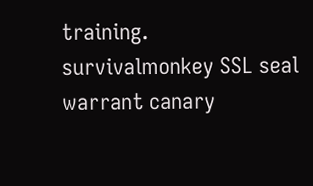training.
survivalmonkey SSL seal warrant canary